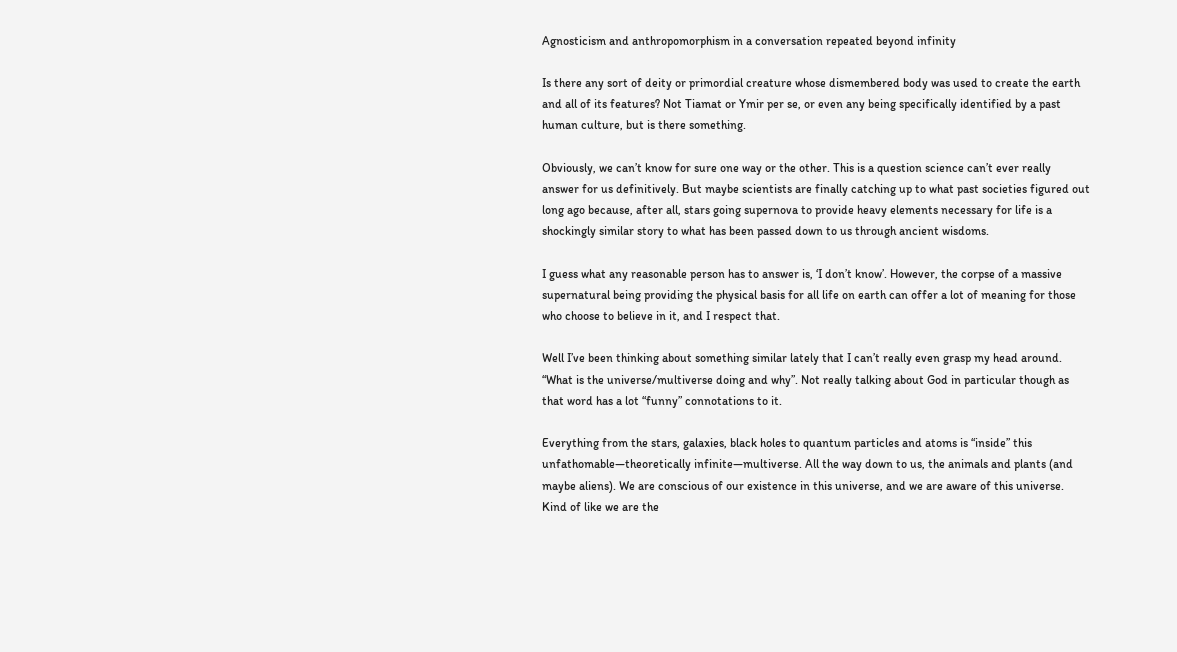Agnosticism and anthropomorphism in a conversation repeated beyond infinity

Is there any sort of deity or primordial creature whose dismembered body was used to create the earth and all of its features? Not Tiamat or Ymir per se, or even any being specifically identified by a past human culture, but is there something.

Obviously, we can’t know for sure one way or the other. This is a question science can’t ever really answer for us definitively. But maybe scientists are finally catching up to what past societies figured out long ago because, after all, stars going supernova to provide heavy elements necessary for life is a shockingly similar story to what has been passed down to us through ancient wisdoms.

I guess what any reasonable person has to answer is, ‘I don’t know’. However, the corpse of a massive supernatural being providing the physical basis for all life on earth can offer a lot of meaning for those who choose to believe in it, and I respect that.

Well I’ve been thinking about something similar lately that I can’t really even grasp my head around. “What is the universe/multiverse doing and why”. Not really talking about God in particular though as that word has a lot “funny” connotations to it.

Everything from the stars, galaxies, black holes to quantum particles and atoms is “inside” this unfathomable—theoretically infinite—multiverse. All the way down to us, the animals and plants (and maybe aliens). We are conscious of our existence in this universe, and we are aware of this universe. Kind of like we are the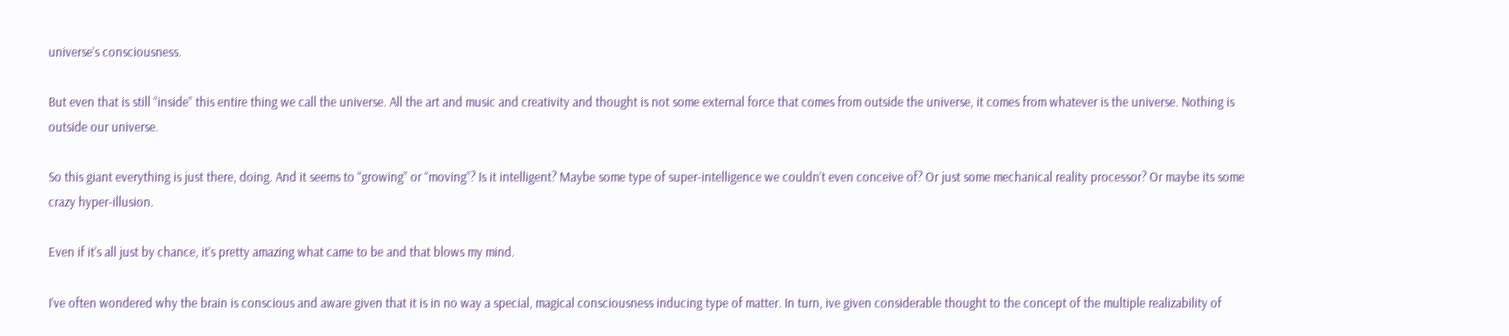universe’s consciousness.

But even that is still “inside” this entire thing we call the universe. All the art and music and creativity and thought is not some external force that comes from outside the universe, it comes from whatever is the universe. Nothing is outside our universe.

So this giant everything is just there, doing. And it seems to “growing” or “moving”? Is it intelligent? Maybe some type of super-intelligence we couldn’t even conceive of? Or just some mechanical reality processor? Or maybe its some crazy hyper-illusion.

Even if it’s all just by chance, it’s pretty amazing what came to be and that blows my mind.

I’ve often wondered why the brain is conscious and aware given that it is in no way a special, magical consciousness inducing type of matter. In turn, ive given considerable thought to the concept of the multiple realizability of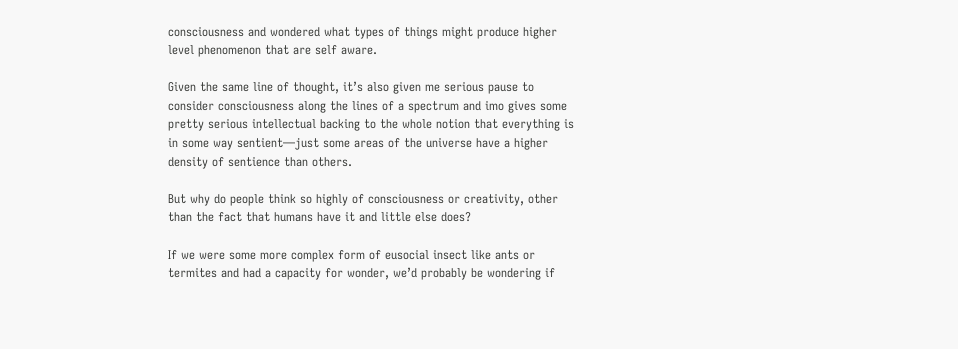consciousness and wondered what types of things might produce higher level phenomenon that are self aware.

Given the same line of thought, it’s also given me serious pause to consider consciousness along the lines of a spectrum and imo gives some pretty serious intellectual backing to the whole notion that everything is in some way sentient—just some areas of the universe have a higher density of sentience than others.

But why do people think so highly of consciousness or creativity, other than the fact that humans have it and little else does?

If we were some more complex form of eusocial insect like ants or termites and had a capacity for wonder, we’d probably be wondering if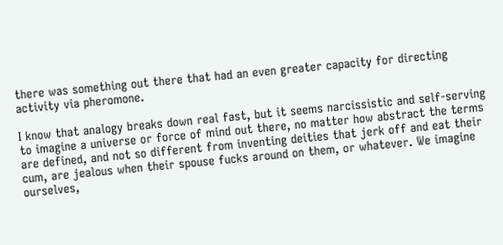there was something out there that had an even greater capacity for directing activity via pheromone.

I know that analogy breaks down real fast, but it seems narcissistic and self-serving to imagine a universe or force of mind out there, no matter how abstract the terms are defined, and not so different from inventing deities that jerk off and eat their cum, are jealous when their spouse fucks around on them, or whatever. We imagine ourselves,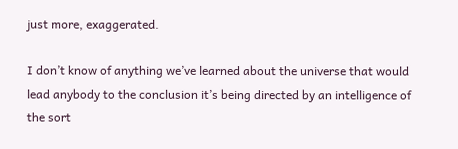just more, exaggerated.

I don’t know of anything we’ve learned about the universe that would lead anybody to the conclusion it’s being directed by an intelligence of the sort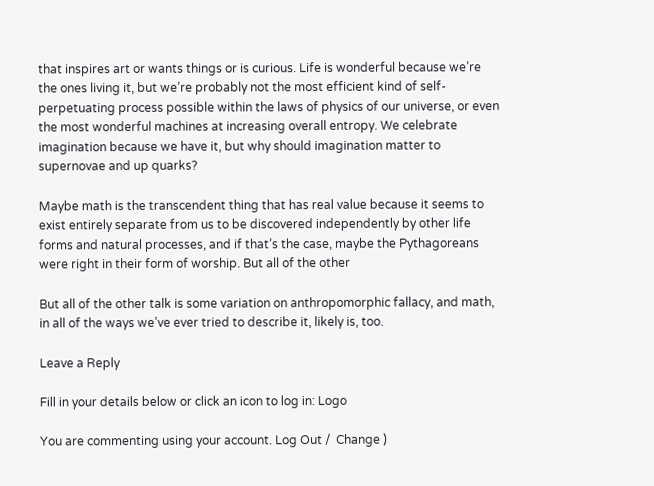that inspires art or wants things or is curious. Life is wonderful because we’re the ones living it, but we’re probably not the most efficient kind of self-perpetuating process possible within the laws of physics of our universe, or even the most wonderful machines at increasing overall entropy. We celebrate imagination because we have it, but why should imagination matter to supernovae and up quarks?

Maybe math is the transcendent thing that has real value because it seems to exist entirely separate from us to be discovered independently by other life forms and natural processes, and if that’s the case, maybe the Pythagoreans were right in their form of worship. But all of the other

But all of the other talk is some variation on anthropomorphic fallacy, and math, in all of the ways we’ve ever tried to describe it, likely is, too.

Leave a Reply

Fill in your details below or click an icon to log in: Logo

You are commenting using your account. Log Out /  Change )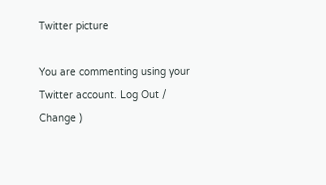Twitter picture

You are commenting using your Twitter account. Log Out /  Change )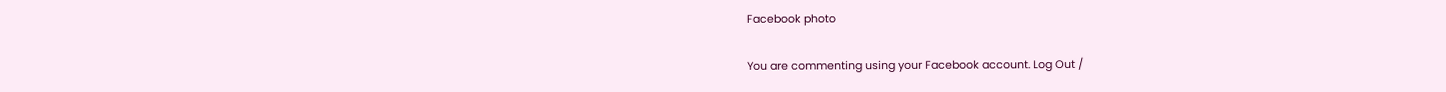Facebook photo

You are commenting using your Facebook account. Log Out /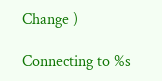Change )

Connecting to %s